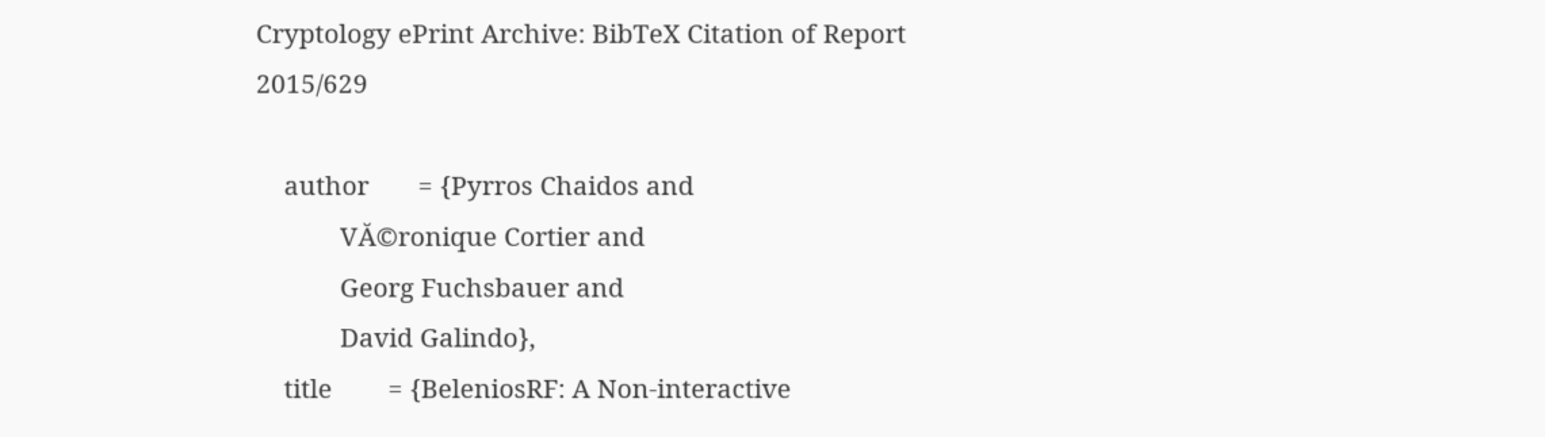Cryptology ePrint Archive: BibTeX Citation of Report 2015/629

    author       = {Pyrros Chaidos and
            VĂ©ronique Cortier and
            Georg Fuchsbauer and
            David Galindo},
    title        = {BeleniosRF: A Non-interactive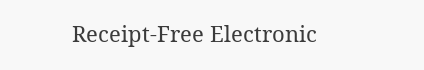Receipt-Free Electronic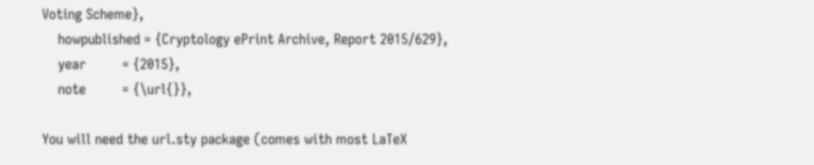Voting Scheme},
    howpublished = {Cryptology ePrint Archive, Report 2015/629},
    year         = {2015},
    note         = {\url{}},

You will need the url.sty package (comes with most LaTeX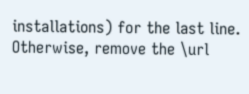installations) for the last line. Otherwise, remove the \url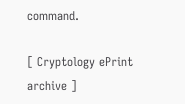command.

[ Cryptology ePrint archive ]